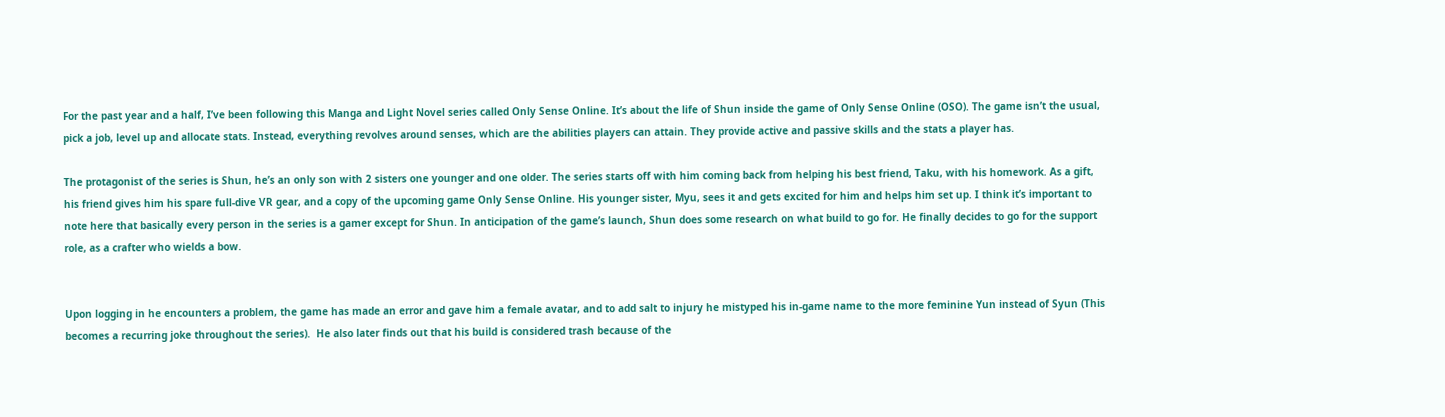For the past year and a half, I’ve been following this Manga and Light Novel series called Only Sense Online. It’s about the life of Shun inside the game of Only Sense Online (OSO). The game isn’t the usual, pick a job, level up and allocate stats. Instead, everything revolves around senses, which are the abilities players can attain. They provide active and passive skills and the stats a player has.

The protagonist of the series is Shun, he’s an only son with 2 sisters one younger and one older. The series starts off with him coming back from helping his best friend, Taku, with his homework. As a gift, his friend gives him his spare full-dive VR gear, and a copy of the upcoming game Only Sense Online. His younger sister, Myu, sees it and gets excited for him and helps him set up. I think it’s important to note here that basically every person in the series is a gamer except for Shun. In anticipation of the game’s launch, Shun does some research on what build to go for. He finally decides to go for the support role, as a crafter who wields a bow.


Upon logging in he encounters a problem, the game has made an error and gave him a female avatar, and to add salt to injury he mistyped his in-game name to the more feminine Yun instead of Syun (This becomes a recurring joke throughout the series).  He also later finds out that his build is considered trash because of the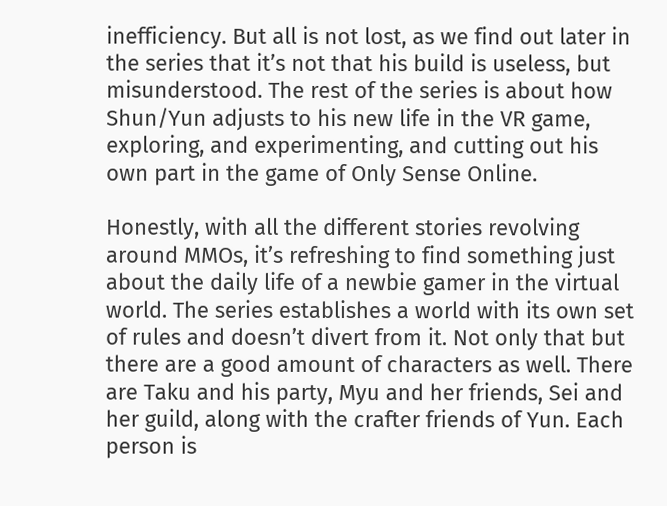inefficiency. But all is not lost, as we find out later in the series that it’s not that his build is useless, but misunderstood. The rest of the series is about how Shun/Yun adjusts to his new life in the VR game, exploring, and experimenting, and cutting out his own part in the game of Only Sense Online.

Honestly, with all the different stories revolving around MMOs, it’s refreshing to find something just about the daily life of a newbie gamer in the virtual world. The series establishes a world with its own set of rules and doesn’t divert from it. Not only that but there are a good amount of characters as well. There are Taku and his party, Myu and her friends, Sei and her guild, along with the crafter friends of Yun. Each person is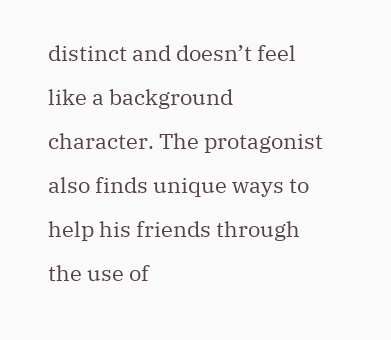distinct and doesn’t feel like a background character. The protagonist also finds unique ways to help his friends through the use of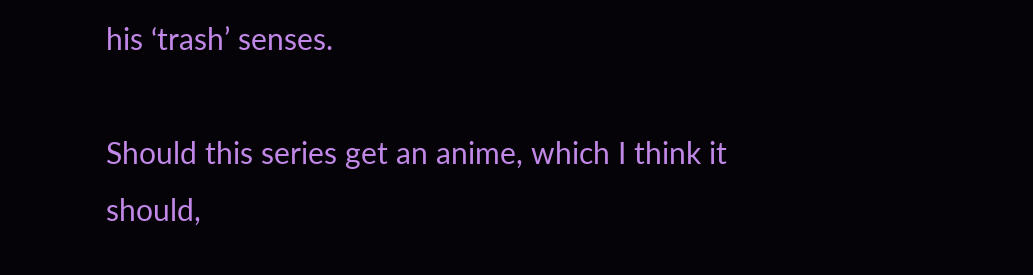his ‘trash’ senses.

Should this series get an anime, which I think it should,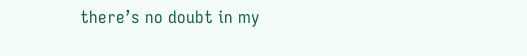there’s no doubt in my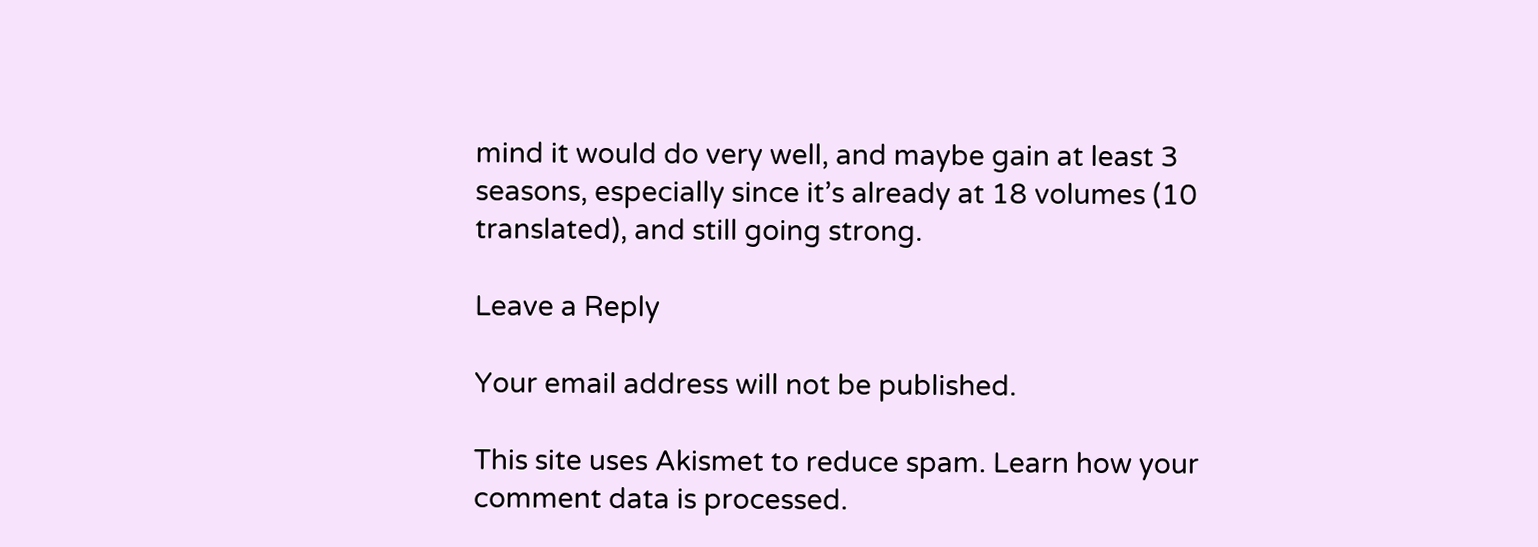mind it would do very well, and maybe gain at least 3 seasons, especially since it’s already at 18 volumes (10 translated), and still going strong.

Leave a Reply

Your email address will not be published.

This site uses Akismet to reduce spam. Learn how your comment data is processed.